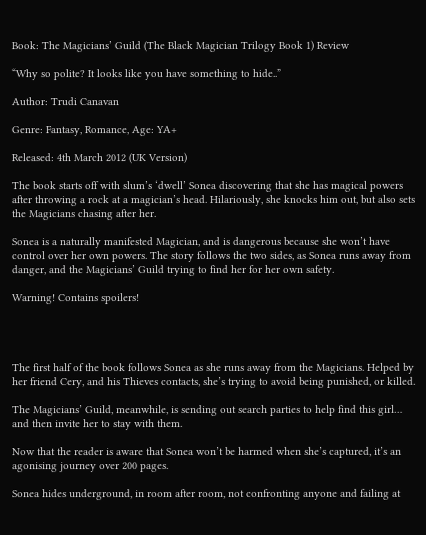Book: The Magicians’ Guild (The Black Magician Trilogy Book 1) Review

“Why so polite? It looks like you have something to hide..”

Author: Trudi Canavan

Genre: Fantasy, Romance, Age: YA+

Released: 4th March 2012 (UK Version)

The book starts off with slum’s ‘dwell’ Sonea discovering that she has magical powers after throwing a rock at a magician’s head. Hilariously, she knocks him out, but also sets the Magicians chasing after her.

Sonea is a naturally manifested Magician, and is dangerous because she won’t have control over her own powers. The story follows the two sides, as Sonea runs away from danger, and the Magicians’ Guild trying to find her for her own safety.

Warning! Contains spoilers!




The first half of the book follows Sonea as she runs away from the Magicians. Helped by her friend Cery, and his Thieves contacts, she’s trying to avoid being punished, or killed.

The Magicians’ Guild, meanwhile, is sending out search parties to help find this girl… and then invite her to stay with them.

Now that the reader is aware that Sonea won’t be harmed when she’s captured, it’s an agonising journey over 200 pages.

Sonea hides underground, in room after room, not confronting anyone and failing at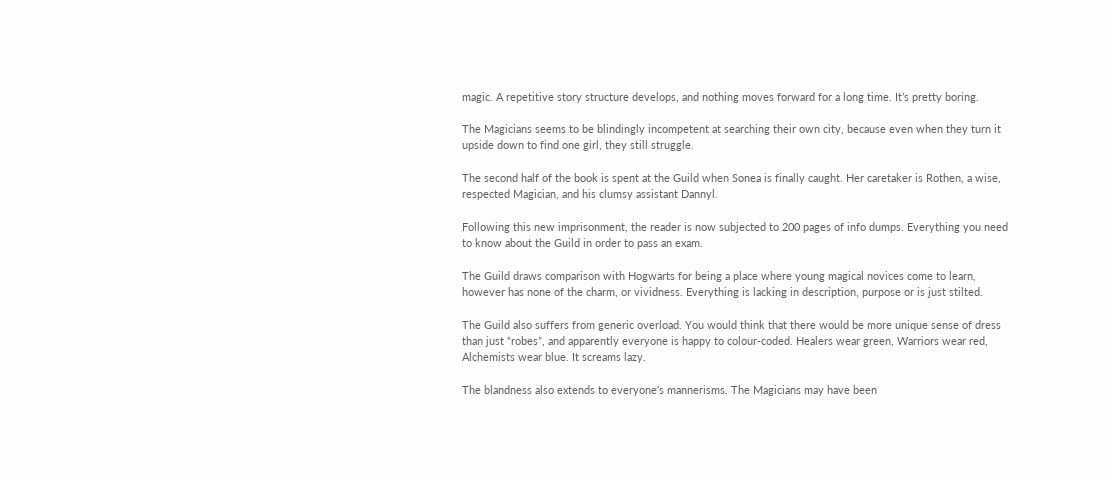magic. A repetitive story structure develops, and nothing moves forward for a long time. It’s pretty boring.

The Magicians seems to be blindingly incompetent at searching their own city, because even when they turn it upside down to find one girl, they still struggle.

The second half of the book is spent at the Guild when Sonea is finally caught. Her caretaker is Rothen, a wise, respected Magician, and his clumsy assistant Dannyl.

Following this new imprisonment, the reader is now subjected to 200 pages of info dumps. Everything you need to know about the Guild in order to pass an exam.

The Guild draws comparison with Hogwarts for being a place where young magical novices come to learn, however has none of the charm, or vividness. Everything is lacking in description, purpose or is just stilted.

The Guild also suffers from generic overload. You would think that there would be more unique sense of dress than just “robes”, and apparently everyone is happy to colour-coded. Healers wear green, Warriors wear red, Alchemists wear blue. It screams lazy.

The blandness also extends to everyone’s mannerisms. The Magicians may have been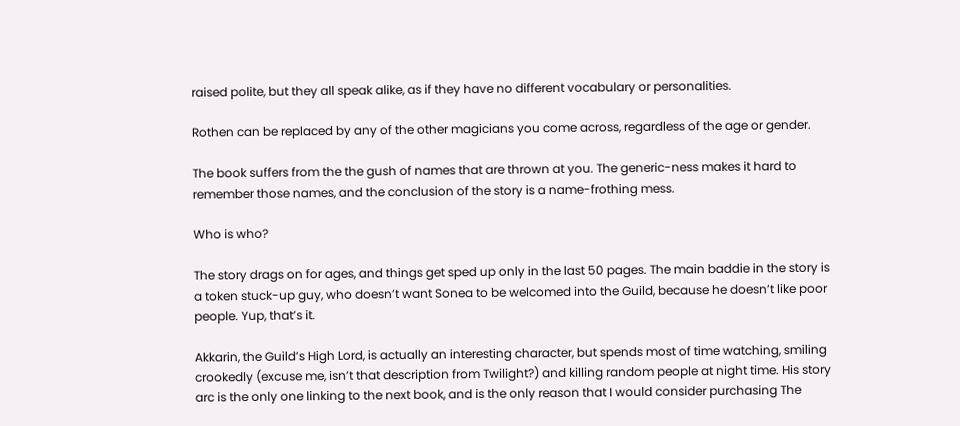raised polite, but they all speak alike, as if they have no different vocabulary or personalities.

Rothen can be replaced by any of the other magicians you come across, regardless of the age or gender.

The book suffers from the the gush of names that are thrown at you. The generic-ness makes it hard to remember those names, and the conclusion of the story is a name-frothing mess.

Who is who?

The story drags on for ages, and things get sped up only in the last 50 pages. The main baddie in the story is a token stuck-up guy, who doesn’t want Sonea to be welcomed into the Guild, because he doesn’t like poor people. Yup, that’s it.

Akkarin, the Guild’s High Lord, is actually an interesting character, but spends most of time watching, smiling crookedly (excuse me, isn’t that description from Twilight?) and killing random people at night time. His story arc is the only one linking to the next book, and is the only reason that I would consider purchasing The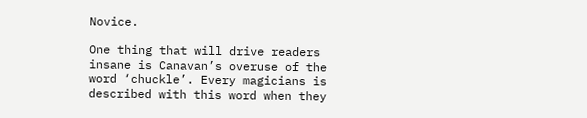Novice.

One thing that will drive readers insane is Canavan’s overuse of the word ‘chuckle’. Every magicians is described with this word when they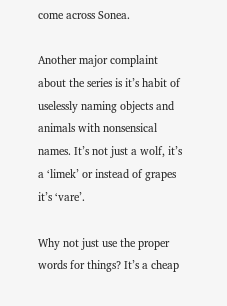come across Sonea.

Another major complaint about the series is it’s habit of uselessly naming objects and animals with nonsensical names. It’s not just a wolf, it’s a ‘limek’ or instead of grapes it’s ‘vare’.

Why not just use the proper words for things? It’s a cheap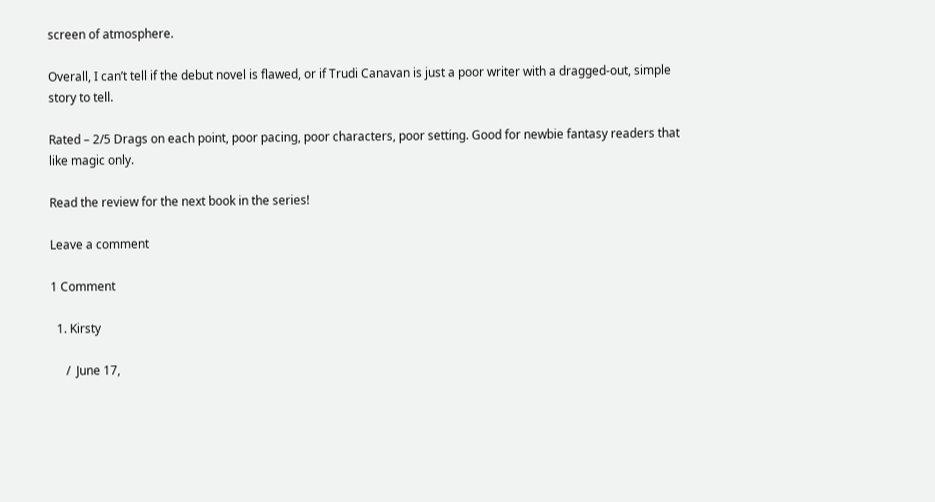screen of atmosphere.

Overall, I can’t tell if the debut novel is flawed, or if Trudi Canavan is just a poor writer with a dragged-out, simple story to tell.

Rated – 2/5 Drags on each point, poor pacing, poor characters, poor setting. Good for newbie fantasy readers that like magic only.

Read the review for the next book in the series!

Leave a comment

1 Comment

  1. Kirsty

     /  June 17,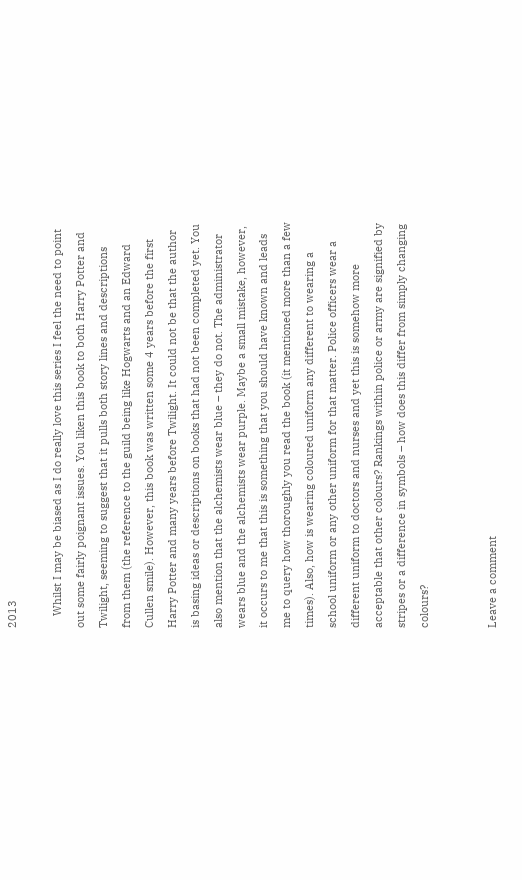2013

    Whilst I may be biased as I do really love this series I feel the need to point out some fairly poignant issues. You liken this book to both Harry Potter and Twilight, seeming to suggest that it pulls both story lines and descriptions from them (the reference to the guild being like Hogwarts and an Edward Cullen smile). However, this book was written some 4 years before the first Harry Potter and many years before Twilight. It could not be that the author is basing ideas or descriptions on books that had not been completed yet. You also mention that the alchemists wear blue – they do not. The administrator wears blue and the alchemists wear purple. Maybe a small mistake, however, it occurs to me that this is something that you should have known and leads me to query how thoroughly you read the book (it mentioned more than a few times). Also, how is wearing coloured uniform any different to wearing a school uniform or any other uniform for that matter. Police officers wear a different uniform to doctors and nurses and yet this is somehow more acceptable that other colours? Rankings within police or army are signified by stripes or a difference in symbols – how does this differ from simply changing colours?


Leave a comment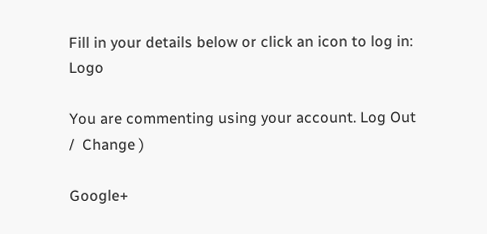Fill in your details below or click an icon to log in: Logo

You are commenting using your account. Log Out /  Change )

Google+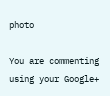photo

You are commenting using your Google+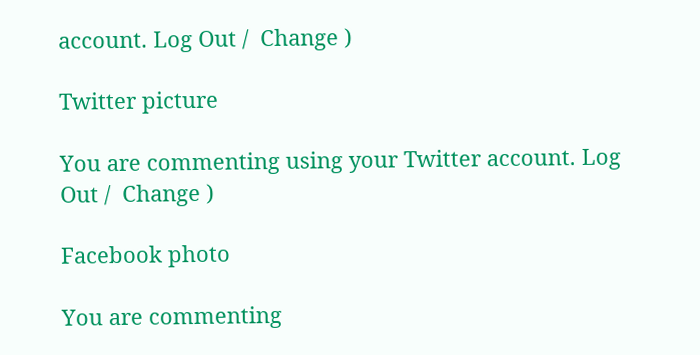account. Log Out /  Change )

Twitter picture

You are commenting using your Twitter account. Log Out /  Change )

Facebook photo

You are commenting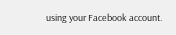using your Facebook account.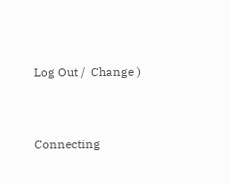Log Out /  Change )


Connecting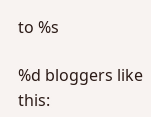to %s

%d bloggers like this: